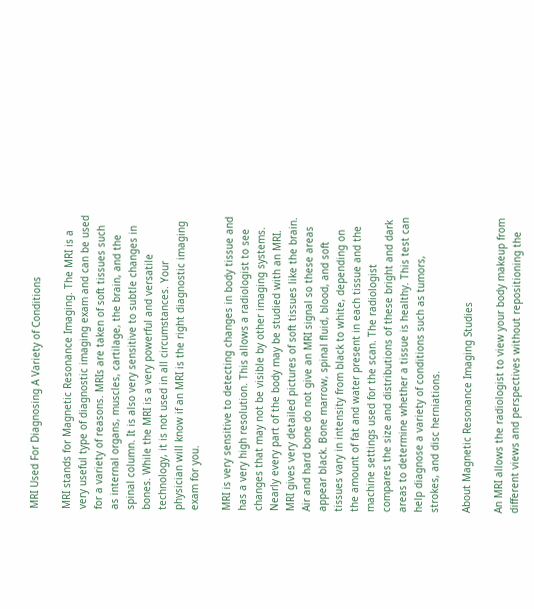MRI Used For Diagnosing A Variety of Conditions

MRI stands for Magnetic Resonance Imaging. The MRI is a very useful type of diagnostic imaging exam and can be used for a variety of reasons. MRIs are taken of soft tissues such as internal organs, muscles, cartilage, the brain, and the spinal column. It is also very sensitive to subtle changes in bones. While the MRI is a very powerful and versatile technology, it is not used in all circumstances. Your physician will know if an MRI is the right diagnostic imaging exam for you.

MRI is very sensitive to detecting changes in body tissue and has a very high resolution. This allows a radiologist to see changes that may not be visible by other imaging systems. Nearly every part of the body may be studied with an MRI. MRI gives very detailed pictures of soft tissues like the brain. Air and hard bone do not give an MRI signal so these areas appear black. Bone marrow, spinal fluid, blood, and soft tissues vary in intensity from black to white, depending on the amount of fat and water present in each tissue and the machine settings used for the scan. The radiologist compares the size and distributions of these bright and dark areas to determine whether a tissue is healthy. This test can help diagnose a variety of conditions such as tumors, strokes, and disc herniations.

About Magnetic Resonance Imaging Studies

An MRI allows the radiologist to view your body makeup from different views and perspectives without repositioning the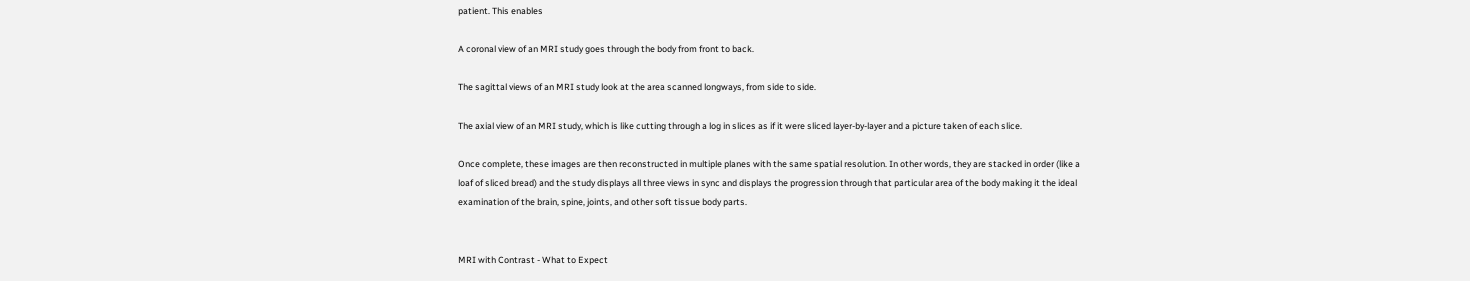patient. This enables

A coronal view of an MRI study goes through the body from front to back.

The sagittal views of an MRI study look at the area scanned longways, from side to side.

The axial view of an MRI study, which is like cutting through a log in slices as if it were sliced layer-by-layer and a picture taken of each slice.

Once complete, these images are then reconstructed in multiple planes with the same spatial resolution. In other words, they are stacked in order (like a loaf of sliced bread) and the study displays all three views in sync and displays the progression through that particular area of the body making it the ideal examination of the brain, spine, joints, and other soft tissue body parts.


MRI with Contrast - What to Expect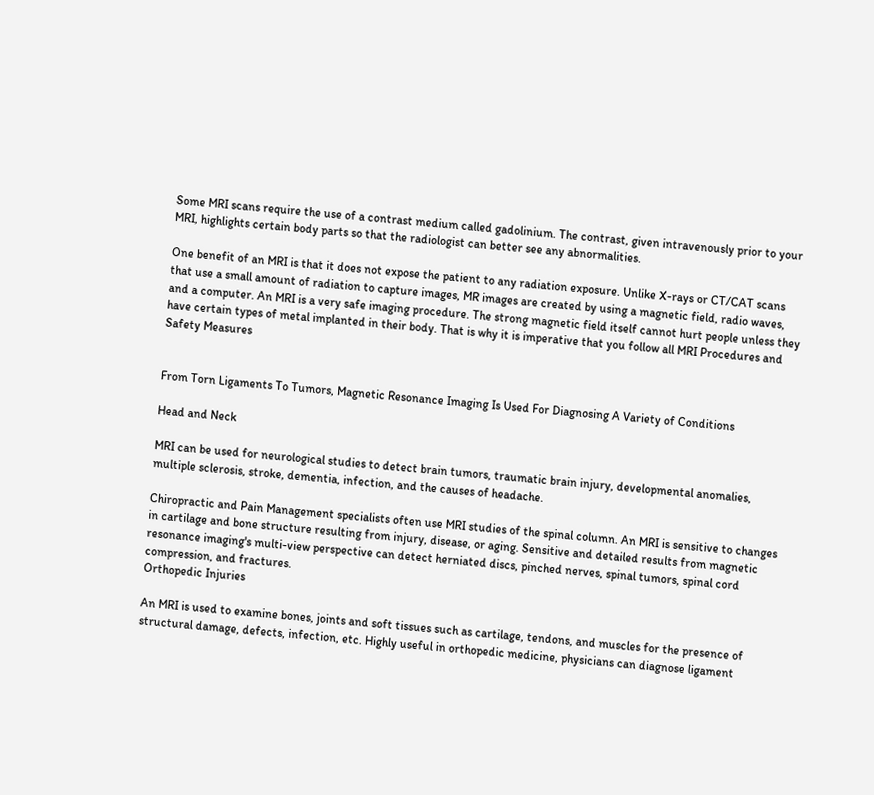Some MRI scans require the use of a contrast medium called gadolinium. The contrast, given intravenously prior to your MRI, highlights certain body parts so that the radiologist can better see any abnormalities.

One benefit of an MRI is that it does not expose the patient to any radiation exposure. Unlike X-rays or CT/CAT scans that use a small amount of radiation to capture images, MR images are created by using a magnetic field, radio waves, and a computer. An MRI is a very safe imaging procedure. The strong magnetic field itself cannot hurt people unless they have certain types of metal implanted in their body. That is why it is imperative that you follow all MRI Procedures and Safety Measures


From Torn Ligaments To Tumors, Magnetic Resonance Imaging Is Used For Diagnosing A Variety of Conditions

Head and Neck

MRI can be used for neurological studies to detect brain tumors, traumatic brain injury, developmental anomalies, multiple sclerosis, stroke, dementia, infection, and the causes of headache.

Chiropractic and Pain Management specialists often use MRI studies of the spinal column. An MRI is sensitive to changes in cartilage and bone structure resulting from injury, disease, or aging. Sensitive and detailed results from magnetic resonance imaging's multi-view perspective can detect herniated discs, pinched nerves, spinal tumors, spinal cord compression, and fractures.
Orthopedic Injuries

An MRI is used to examine bones, joints and soft tissues such as cartilage, tendons, and muscles for the presence of structural damage, defects, infection, etc. Highly useful in orthopedic medicine, physicians can diagnose ligament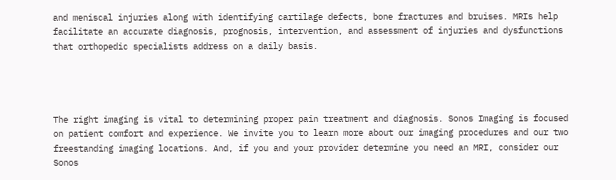and meniscal injuries along with identifying cartilage defects, bone fractures and bruises. MRIs help facilitate an accurate diagnosis, prognosis, intervention, and assessment of injuries and dysfunctions that orthopedic specialists address on a daily basis.




The right imaging is vital to determining proper pain treatment and diagnosis. Sonos Imaging is focused on patient comfort and experience. We invite you to learn more about our imaging procedures and our two freestanding imaging locations. And, if you and your provider determine you need an MRI, consider our Sonos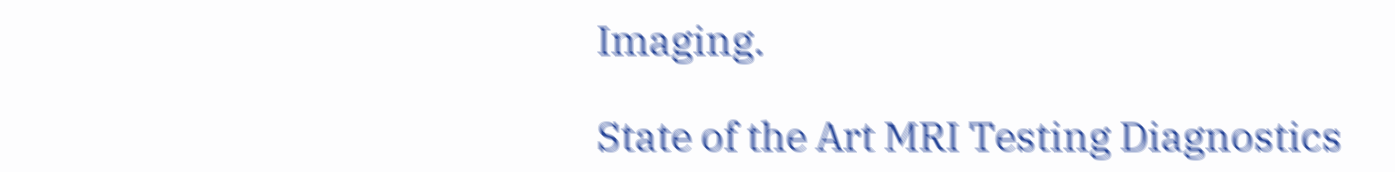Imaging.

State of the Art MRI Testing Diagnostics